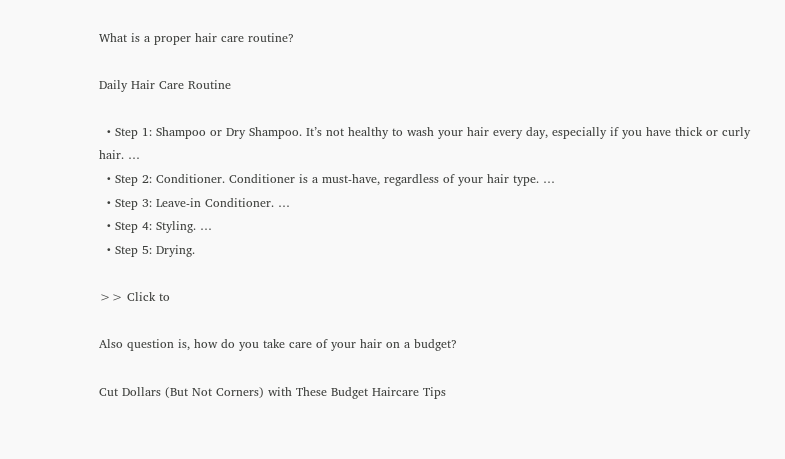What is a proper hair care routine?

Daily Hair Care Routine

  • Step 1: Shampoo or Dry Shampoo. It’s not healthy to wash your hair every day, especially if you have thick or curly hair. …
  • Step 2: Conditioner. Conditioner is a must-have, regardless of your hair type. …
  • Step 3: Leave-in Conditioner. …
  • Step 4: Styling. …
  • Step 5: Drying.

>> Click to

Also question is, how do you take care of your hair on a budget?

Cut Dollars (But Not Corners) with These Budget Haircare Tips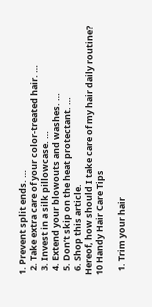1. Prevent split ends. …
  2. Take extra care of your color-treated hair. …
  3. Invest in a silk pillowcase. …
  4. Extend your blowouts and washes. …
  5. Don’t skip on the heat protectant. …
  6. Shop this article.
Hereof, how should I take care of my hair daily routine? 10 Handy Hair Care Tips

  1. Trim your hair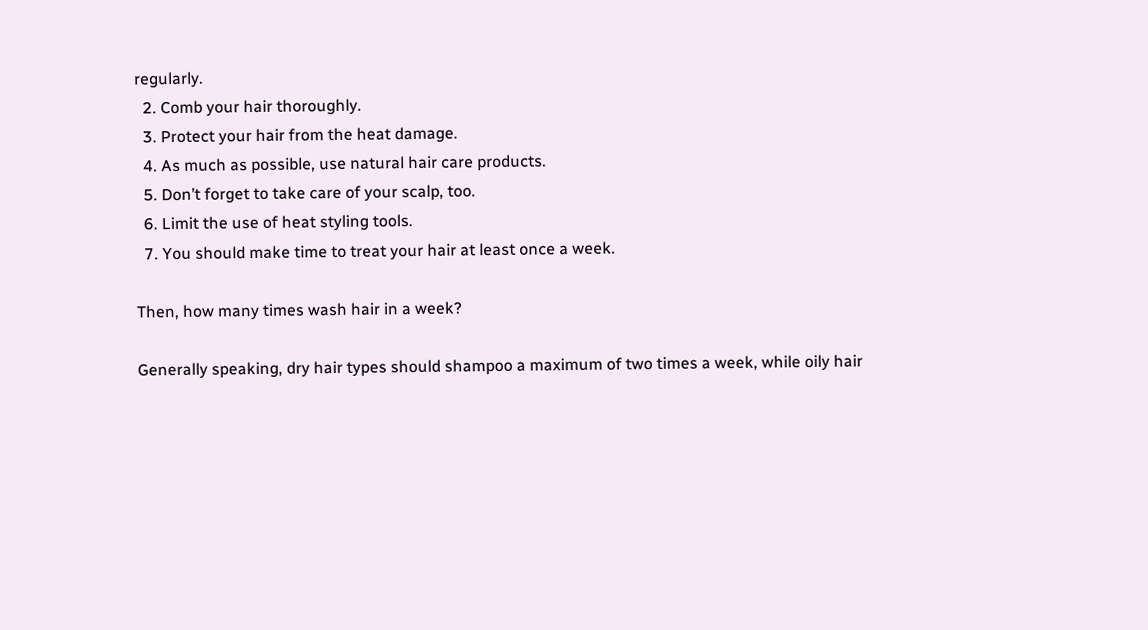regularly.
  2. Comb your hair thoroughly.
  3. Protect your hair from the heat damage.
  4. As much as possible, use natural hair care products.
  5. Don’t forget to take care of your scalp, too.
  6. Limit the use of heat styling tools.
  7. You should make time to treat your hair at least once a week.

Then, how many times wash hair in a week?

Generally speaking, dry hair types should shampoo a maximum of two times a week, while oily hair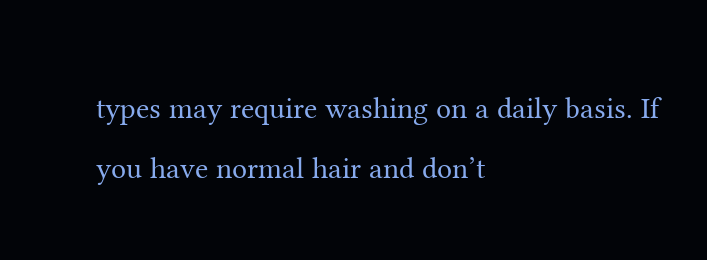types may require washing on a daily basis. If you have normal hair and don’t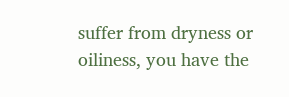suffer from dryness or oiliness, you have the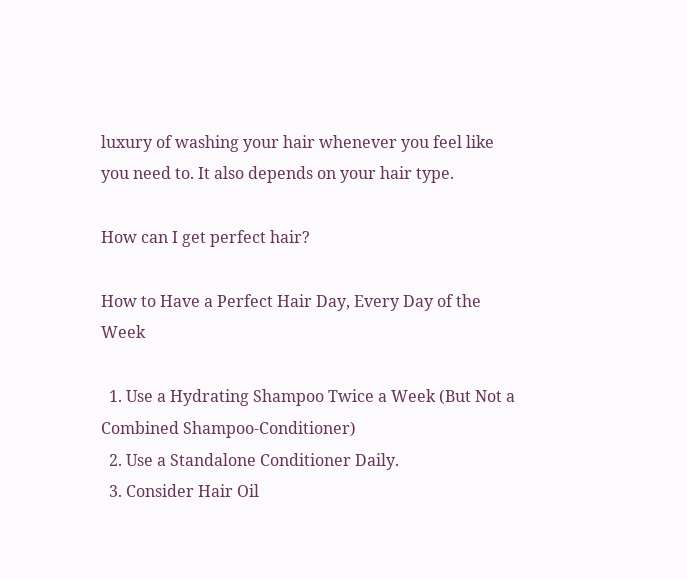luxury of washing your hair whenever you feel like you need to. It also depends on your hair type.

How can I get perfect hair?

How to Have a Perfect Hair Day, Every Day of the Week

  1. Use a Hydrating Shampoo Twice a Week (But Not a Combined Shampoo-Conditioner)
  2. Use a Standalone Conditioner Daily.
  3. Consider Hair Oil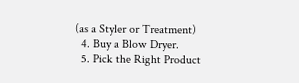(as a Styler or Treatment)
  4. Buy a Blow Dryer.
  5. Pick the Right Product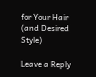for Your Hair (and Desired Style)

Leave a Reply